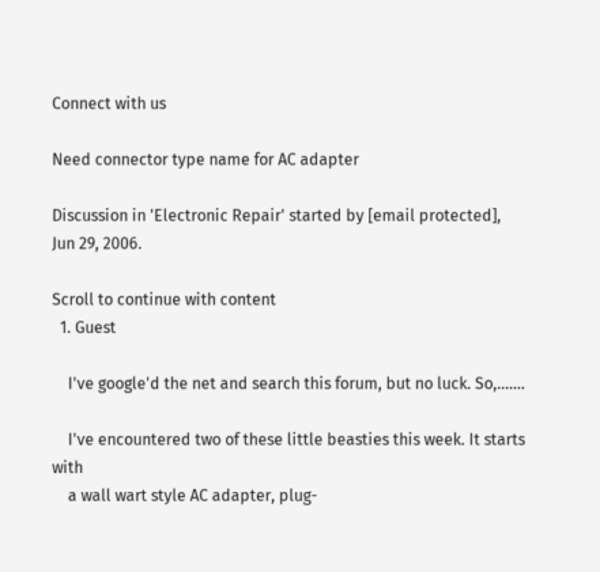Connect with us

Need connector type name for AC adapter

Discussion in 'Electronic Repair' started by [email protected], Jun 29, 2006.

Scroll to continue with content
  1. Guest

    I've google'd the net and search this forum, but no luck. So,.......

    I've encountered two of these little beasties this week. It starts with
    a wall wart style AC adapter, plug-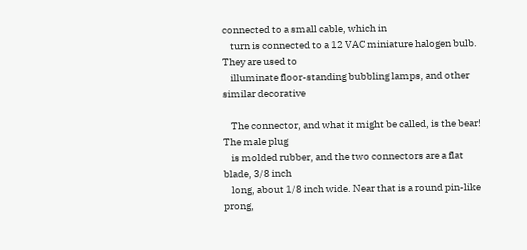connected to a small cable, which in
    turn is connected to a 12 VAC miniature halogen bulb. They are used to
    illuminate floor-standing bubbling lamps, and other similar decorative

    The connector, and what it might be called, is the bear! The male plug
    is molded rubber, and the two connectors are a flat blade, 3/8 inch
    long, about 1/8 inch wide. Near that is a round pin-like prong,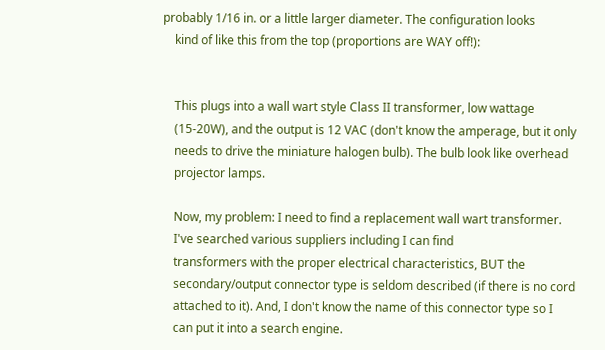probably 1/16 in. or a little larger diameter. The configuration looks
    kind of like this from the top (proportions are WAY off!):


    This plugs into a wall wart style Class II transformer, low wattage
    (15-20W), and the output is 12 VAC (don't know the amperage, but it only
    needs to drive the miniature halogen bulb). The bulb look like overhead
    projector lamps.

    Now, my problem: I need to find a replacement wall wart transformer.
    I've searched various suppliers including I can find
    transformers with the proper electrical characteristics, BUT the
    secondary/output connector type is seldom described (if there is no cord
    attached to it). And, I don't know the name of this connector type so I
    can put it into a search engine.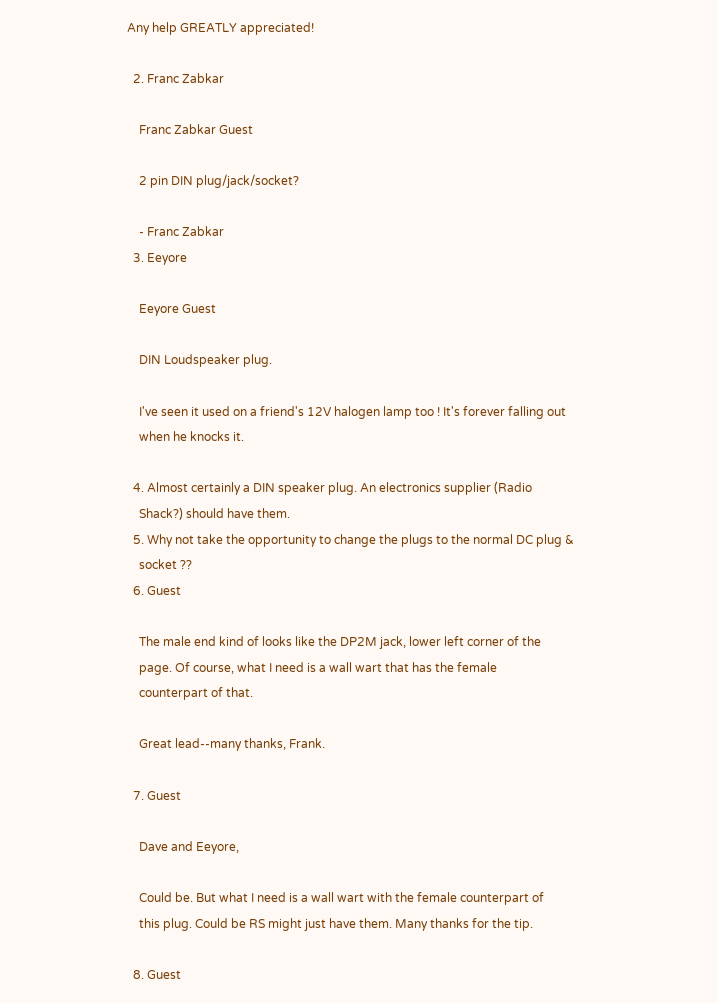Any help GREATLY appreciated!

  2. Franc Zabkar

    Franc Zabkar Guest

    2 pin DIN plug/jack/socket?

    - Franc Zabkar
  3. Eeyore

    Eeyore Guest

    DIN Loudspeaker plug.

    I've seen it used on a friend's 12V halogen lamp too ! It's forever falling out
    when he knocks it.

  4. Almost certainly a DIN speaker plug. An electronics supplier (Radio
    Shack?) should have them.
  5. Why not take the opportunity to change the plugs to the normal DC plug &
    socket ??
  6. Guest

    The male end kind of looks like the DP2M jack, lower left corner of the
    page. Of course, what I need is a wall wart that has the female
    counterpart of that.

    Great lead--many thanks, Frank.

  7. Guest

    Dave and Eeyore,

    Could be. But what I need is a wall wart with the female counterpart of
    this plug. Could be RS might just have them. Many thanks for the tip.

  8. Guest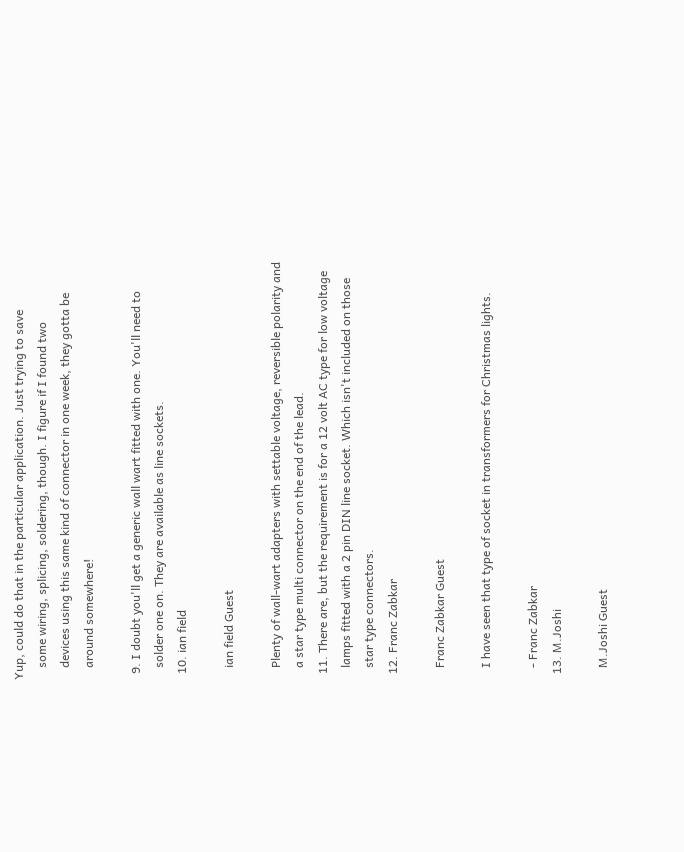Yup, could do that in the particular application. Just trying to save
    some wiring, splicing, soldering, though. I figure if I found two
    devices using this same kind of connector in one week, they gotta be
    around somewhere!

  9. I doubt you'll get a generic wall wart fitted with one. You'll need to
    solder one on. They are available as line sockets.
  10. ian field

    ian field Guest

    Plenty of wall-wart adapters with settable voltage, reversible polarity and
    a star type multi connector on the end of the lead.
  11. There are, but the requirement is for a 12 volt AC type for low voltage
    lamps fitted with a 2 pin DIN line socket. Which isn't included on those
    star type connectors.
  12. Franc Zabkar

    Franc Zabkar Guest

    I have seen that type of socket in transformers for Christmas lights.

    - Franc Zabkar
  13. M.Joshi

    M.Joshi Guest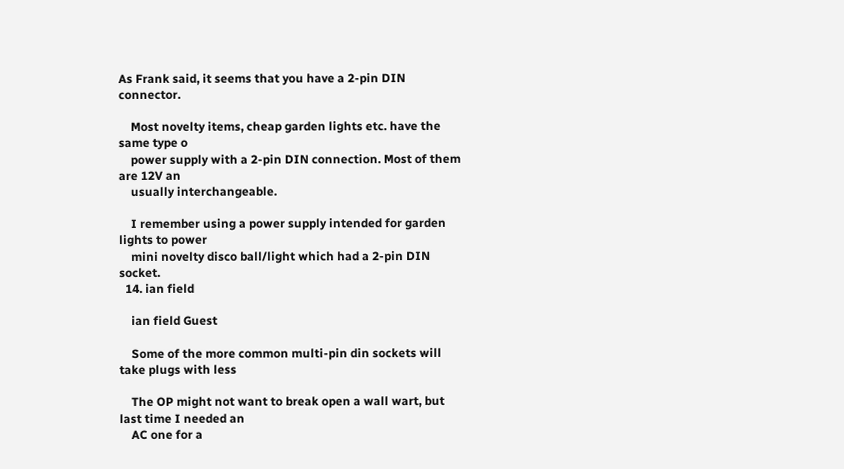As Frank said, it seems that you have a 2-pin DIN connector.

    Most novelty items, cheap garden lights etc. have the same type o
    power supply with a 2-pin DIN connection. Most of them are 12V an
    usually interchangeable.

    I remember using a power supply intended for garden lights to power
    mini novelty disco ball/light which had a 2-pin DIN socket.
  14. ian field

    ian field Guest

    Some of the more common multi-pin din sockets will take plugs with less

    The OP might not want to break open a wall wart, but last time I needed an
    AC one for a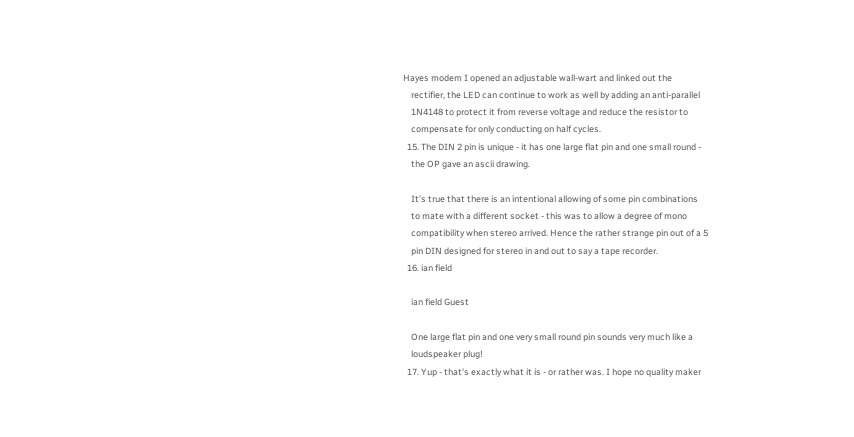Hayes modem I opened an adjustable wall-wart and linked out the
    rectifier, the LED can continue to work as well by adding an anti-parallel
    1N4148 to protect it from reverse voltage and reduce the resistor to
    compensate for only conducting on half cycles.
  15. The DIN 2 pin is unique - it has one large flat pin and one small round -
    the OP gave an ascii drawing.

    It's true that there is an intentional allowing of some pin combinations
    to mate with a different socket - this was to allow a degree of mono
    compatibility when stereo arrived. Hence the rather strange pin out of a 5
    pin DIN designed for stereo in and out to say a tape recorder.
  16. ian field

    ian field Guest

    One large flat pin and one very small round pin sounds very much like a
    loudspeaker plug!
  17. Yup - that's exactly what it is - or rather was. I hope no quality maker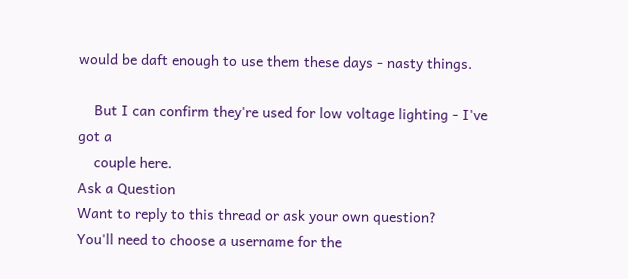would be daft enough to use them these days - nasty things.

    But I can confirm they're used for low voltage lighting - I've got a
    couple here.
Ask a Question
Want to reply to this thread or ask your own question?
You'll need to choose a username for the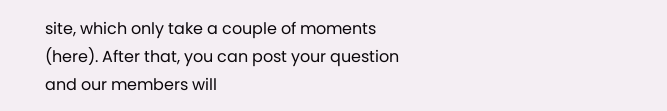site, which only take a couple of moments (here). After that, you can post your question and our members will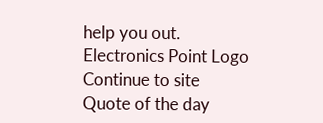help you out.
Electronics Point Logo
Continue to site
Quote of the day